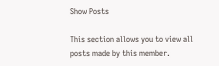Show Posts

This section allows you to view all posts made by this member.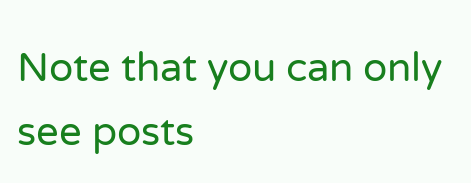Note that you can only see posts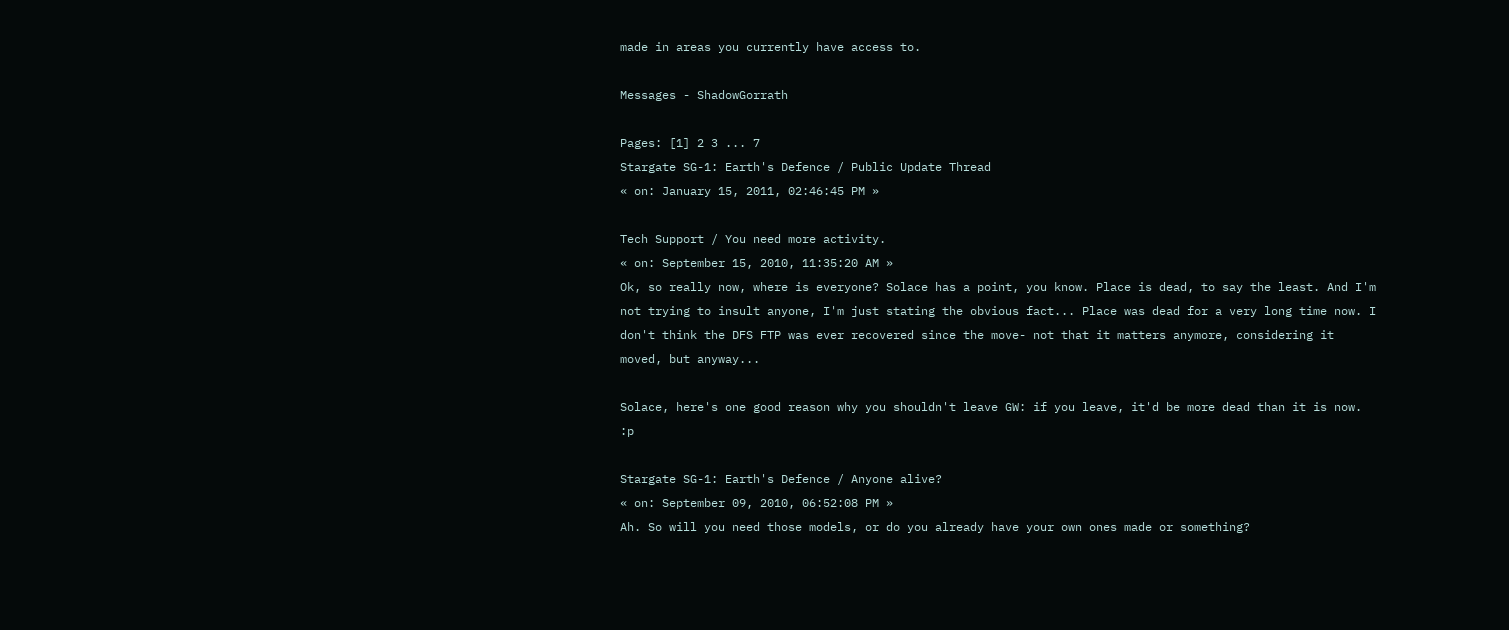made in areas you currently have access to.

Messages - ShadowGorrath

Pages: [1] 2 3 ... 7
Stargate SG-1: Earth's Defence / Public Update Thread
« on: January 15, 2011, 02:46:45 PM »

Tech Support / You need more activity.
« on: September 15, 2010, 11:35:20 AM »
Ok, so really now, where is everyone? Solace has a point, you know. Place is dead, to say the least. And I'm not trying to insult anyone, I'm just stating the obvious fact... Place was dead for a very long time now. I don't think the DFS FTP was ever recovered since the move- not that it matters anymore, considering it moved, but anyway...

Solace, here's one good reason why you shouldn't leave GW: if you leave, it'd be more dead than it is now. :p

Stargate SG-1: Earth's Defence / Anyone alive?
« on: September 09, 2010, 06:52:08 PM »
Ah. So will you need those models, or do you already have your own ones made or something?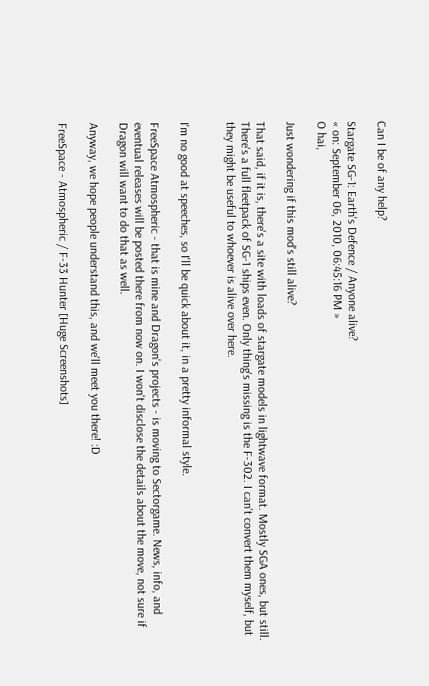Can I be of any help?

Stargate SG-1: Earth's Defence / Anyone alive?
« on: September 06, 2010, 06:45:16 PM »
O hai,

Just wondering if this mod's still alive?

That said, if it is, there's a site with loads of stargate models in lightwave format. Mostly SGA ones, but still. There's a full fleetpack of SG-1 ships even. Only thing's missing is the F-302. I can't convert them myself, but they might be useful to whoever is alive over here.


I'm no good at speeches, so I'll be quick about it, in a pretty informal style.

FreeSpace Atmospheric - that is mine and Dragon's projects - is moving to Sectorgame. News, info, and eventual releases will be posted there from now on. I won't disclose the details about the move, not sure if Dragon will want to do that as well.

Anyway, we hope people understand this, and we'll meet you there! :D

FreeSpace - Atmospheric / F-33 Hunter [Huge Screenshots]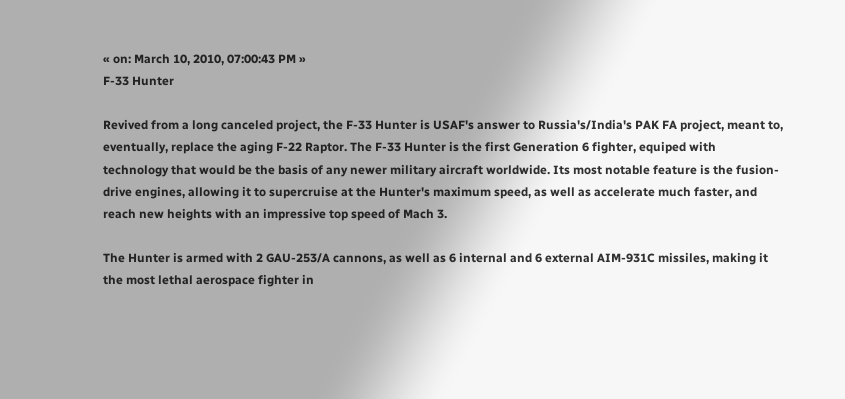« on: March 10, 2010, 07:00:43 PM »
F-33 Hunter

Revived from a long canceled project, the F-33 Hunter is USAF's answer to Russia's/India's PAK FA project, meant to, eventually, replace the aging F-22 Raptor. The F-33 Hunter is the first Generation 6 fighter, equiped with technology that would be the basis of any newer military aircraft worldwide. Its most notable feature is the fusion-drive engines, allowing it to supercruise at the Hunter's maximum speed, as well as accelerate much faster, and reach new heights with an impressive top speed of Mach 3.

The Hunter is armed with 2 GAU-253/A cannons, as well as 6 internal and 6 external AIM-931C missiles, making it the most lethal aerospace fighter in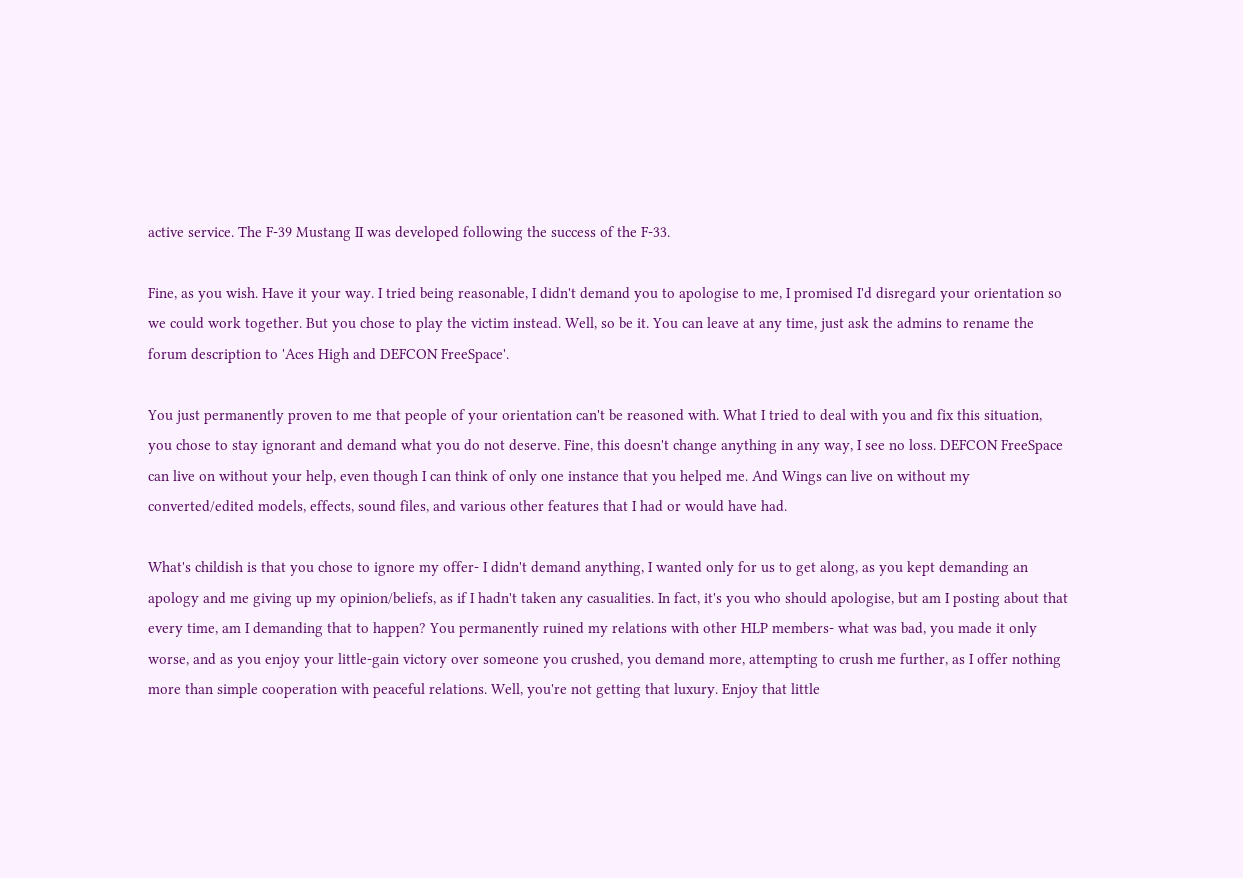active service. The F-39 Mustang II was developed following the success of the F-33.

Fine, as you wish. Have it your way. I tried being reasonable, I didn't demand you to apologise to me, I promised I'd disregard your orientation so we could work together. But you chose to play the victim instead. Well, so be it. You can leave at any time, just ask the admins to rename the forum description to 'Aces High and DEFCON FreeSpace'.

You just permanently proven to me that people of your orientation can't be reasoned with. What I tried to deal with you and fix this situation, you chose to stay ignorant and demand what you do not deserve. Fine, this doesn't change anything in any way, I see no loss. DEFCON FreeSpace can live on without your help, even though I can think of only one instance that you helped me. And Wings can live on without my converted/edited models, effects, sound files, and various other features that I had or would have had.

What's childish is that you chose to ignore my offer- I didn't demand anything, I wanted only for us to get along, as you kept demanding an apology and me giving up my opinion/beliefs, as if I hadn't taken any casualities. In fact, it's you who should apologise, but am I posting about that every time, am I demanding that to happen? You permanently ruined my relations with other HLP members- what was bad, you made it only worse, and as you enjoy your little-gain victory over someone you crushed, you demand more, attempting to crush me further, as I offer nothing more than simple cooperation with peaceful relations. Well, you're not getting that luxury. Enjoy that little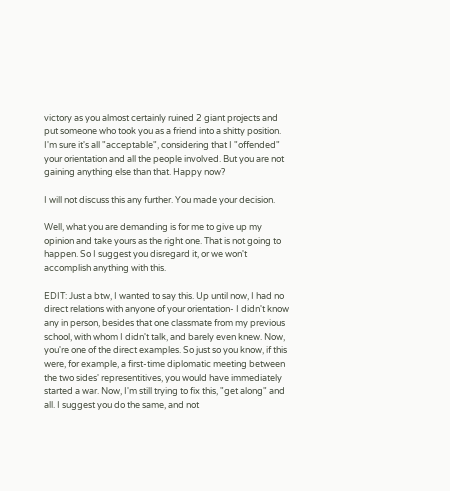victory as you almost certainly ruined 2 giant projects and put someone who took you as a friend into a shitty position. I'm sure it's all "acceptable", considering that I "offended" your orientation and all the people involved. But you are not gaining anything else than that. Happy now?

I will not discuss this any further. You made your decision.

Well, what you are demanding is for me to give up my opinion and take yours as the right one. That is not going to happen. So I suggest you disregard it, or we won't accomplish anything with this.

EDIT: Just a btw, I wanted to say this. Up until now, I had no direct relations with anyone of your orientation- I didn't know any in person, besides that one classmate from my previous school, with whom I didn't talk, and barely even knew. Now, you're one of the direct examples. So just so you know, if this were, for example, a first-time diplomatic meeting between the two sides' representitives, you would have immediately started a war. Now, I'm still trying to fix this, "get along" and all. I suggest you do the same, and not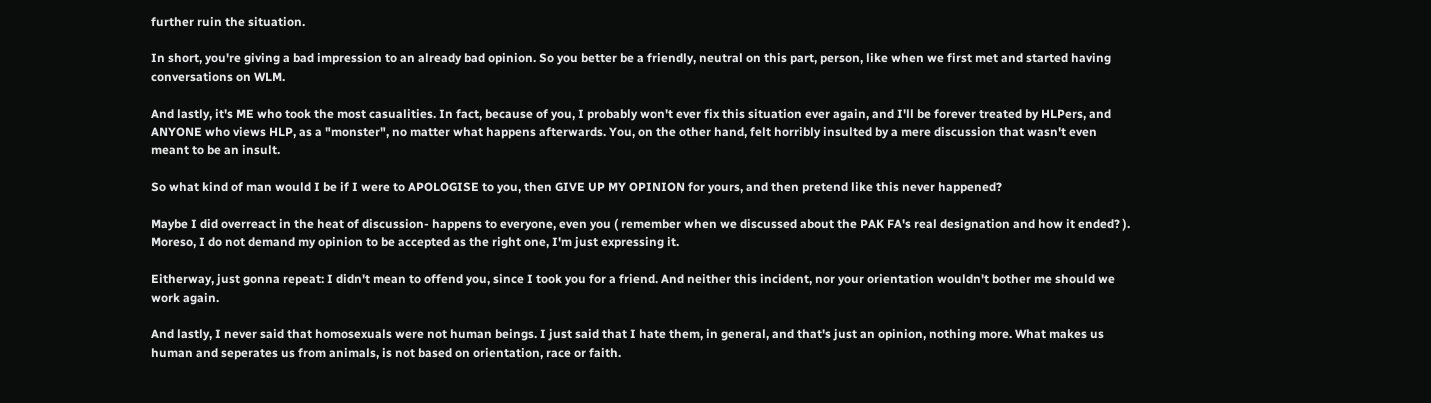further ruin the situation.

In short, you're giving a bad impression to an already bad opinion. So you better be a friendly, neutral on this part, person, like when we first met and started having conversations on WLM.

And lastly, it's ME who took the most casualities. In fact, because of you, I probably won't ever fix this situation ever again, and I'll be forever treated by HLPers, and ANYONE who views HLP, as a "monster", no matter what happens afterwards. You, on the other hand, felt horribly insulted by a mere discussion that wasn't even meant to be an insult.

So what kind of man would I be if I were to APOLOGISE to you, then GIVE UP MY OPINION for yours, and then pretend like this never happened?

Maybe I did overreact in the heat of discussion- happens to everyone, even you ( remember when we discussed about the PAK FA's real designation and how it ended? ). Moreso, I do not demand my opinion to be accepted as the right one, I'm just expressing it.

Eitherway, just gonna repeat: I didn't mean to offend you, since I took you for a friend. And neither this incident, nor your orientation wouldn't bother me should we work again.

And lastly, I never said that homosexuals were not human beings. I just said that I hate them, in general, and that's just an opinion, nothing more. What makes us human and seperates us from animals, is not based on orientation, race or faith.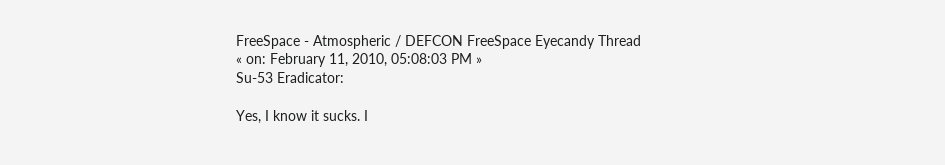FreeSpace - Atmospheric / DEFCON FreeSpace Eyecandy Thread
« on: February 11, 2010, 05:08:03 PM »
Su-53 Eradicator:

Yes, I know it sucks. I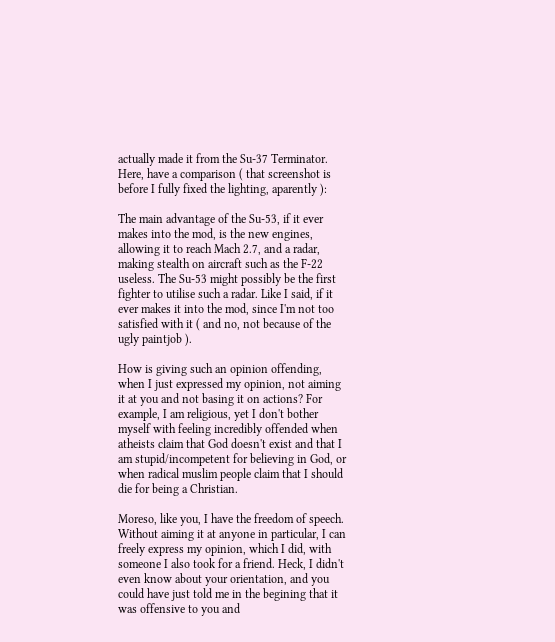actually made it from the Su-37 Terminator. Here, have a comparison ( that screenshot is before I fully fixed the lighting, aparently ):

The main advantage of the Su-53, if it ever makes into the mod, is the new engines, allowing it to reach Mach 2.7, and a radar, making stealth on aircraft such as the F-22 useless. The Su-53 might possibly be the first fighter to utilise such a radar. Like I said, if it ever makes it into the mod, since I'm not too satisfied with it ( and no, not because of the ugly paintjob ).

How is giving such an opinion offending, when I just expressed my opinion, not aiming it at you and not basing it on actions? For example, I am religious, yet I don't bother myself with feeling incredibly offended when atheists claim that God doesn't exist and that I am stupid/incompetent for believing in God, or when radical muslim people claim that I should die for being a Christian.

Moreso, like you, I have the freedom of speech. Without aiming it at anyone in particular, I can freely express my opinion, which I did, with someone I also took for a friend. Heck, I didn't even know about your orientation, and you could have just told me in the begining that it was offensive to you and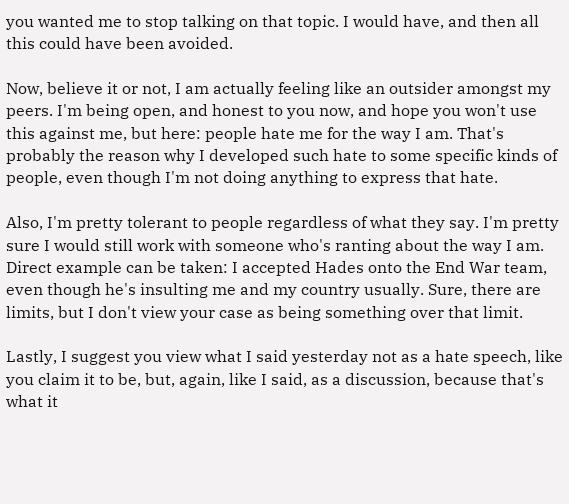you wanted me to stop talking on that topic. I would have, and then all this could have been avoided.

Now, believe it or not, I am actually feeling like an outsider amongst my peers. I'm being open, and honest to you now, and hope you won't use this against me, but here: people hate me for the way I am. That's probably the reason why I developed such hate to some specific kinds of people, even though I'm not doing anything to express that hate.

Also, I'm pretty tolerant to people regardless of what they say. I'm pretty sure I would still work with someone who's ranting about the way I am. Direct example can be taken: I accepted Hades onto the End War team, even though he's insulting me and my country usually. Sure, there are limits, but I don't view your case as being something over that limit.

Lastly, I suggest you view what I said yesterday not as a hate speech, like you claim it to be, but, again, like I said, as a discussion, because that's what it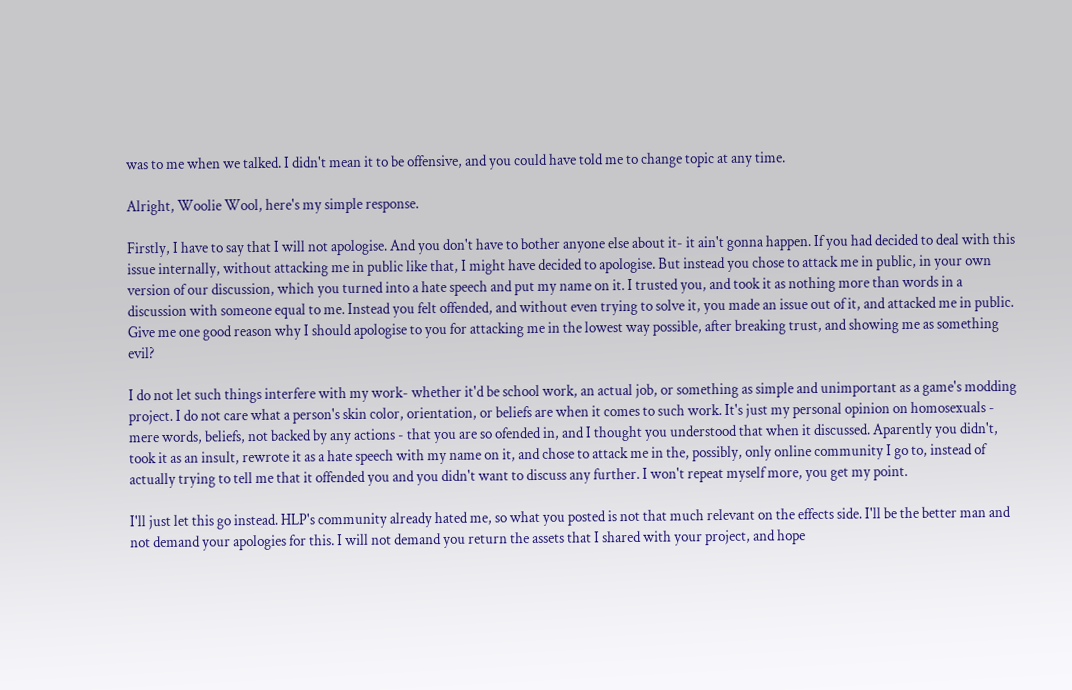was to me when we talked. I didn't mean it to be offensive, and you could have told me to change topic at any time.

Alright, Woolie Wool, here's my simple response.

Firstly, I have to say that I will not apologise. And you don't have to bother anyone else about it- it ain't gonna happen. If you had decided to deal with this issue internally, without attacking me in public like that, I might have decided to apologise. But instead you chose to attack me in public, in your own version of our discussion, which you turned into a hate speech and put my name on it. I trusted you, and took it as nothing more than words in a discussion with someone equal to me. Instead you felt offended, and without even trying to solve it, you made an issue out of it, and attacked me in public. Give me one good reason why I should apologise to you for attacking me in the lowest way possible, after breaking trust, and showing me as something evil?

I do not let such things interfere with my work- whether it'd be school work, an actual job, or something as simple and unimportant as a game's modding project. I do not care what a person's skin color, orientation, or beliefs are when it comes to such work. It's just my personal opinion on homosexuals - mere words, beliefs, not backed by any actions - that you are so ofended in, and I thought you understood that when it discussed. Aparently you didn't, took it as an insult, rewrote it as a hate speech with my name on it, and chose to attack me in the, possibly, only online community I go to, instead of actually trying to tell me that it offended you and you didn't want to discuss any further. I won't repeat myself more, you get my point.

I'll just let this go instead. HLP's community already hated me, so what you posted is not that much relevant on the effects side. I'll be the better man and not demand your apologies for this. I will not demand you return the assets that I shared with your project, and hope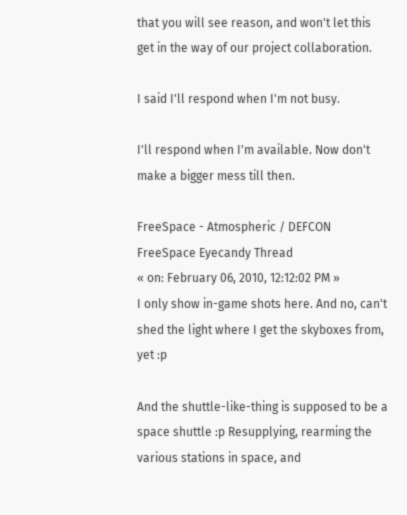that you will see reason, and won't let this get in the way of our project collaboration.

I said I'll respond when I'm not busy.

I'll respond when I'm available. Now don't make a bigger mess till then.

FreeSpace - Atmospheric / DEFCON FreeSpace Eyecandy Thread
« on: February 06, 2010, 12:12:02 PM »
I only show in-game shots here. And no, can't shed the light where I get the skyboxes from, yet :p

And the shuttle-like-thing is supposed to be a space shuttle :p Resupplying, rearming the various stations in space, and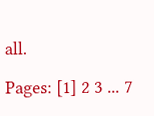all.

Pages: [1] 2 3 ... 7